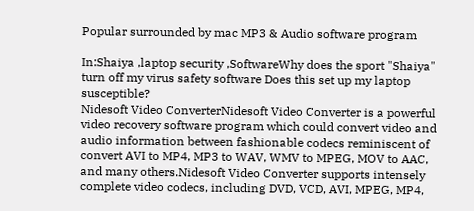Popular surrounded by mac MP3 & Audio software program

In:Shaiya ,laptop security ,SoftwareWhy does the sport "Shaiya" turn off my virus safety software Does this set up my laptop susceptible?
Nidesoft Video ConverterNidesoft Video Converter is a powerful video recovery software program which could convert video and audio information between fashionable codecs reminiscent of convert AVI to MP4, MP3 to WAV, WMV to MPEG, MOV to AAC, and many others.Nidesoft Video Converter supports intensely complete video codecs, including DVD, VCD, AVI, MPEG, MP4,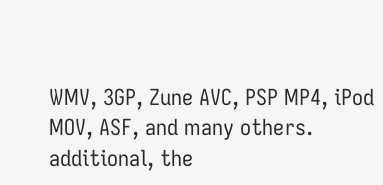WMV, 3GP, Zune AVC, PSP MP4, iPod MOV, ASF, and many others. additional, the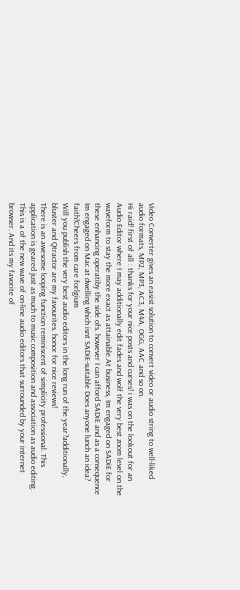Video Converter gives an easist solution to convert video or audio string to well-liked audio formats, MP2, MP3, AC3, M4A, OGG, AAC and so on.
Hi raid! first of all : thanks for your nice posts and curses! i was on the lookout for an Audio Editor where I may additionally edit fades and wolf the very best zoom level on the waveform to stay the more exact as attainable.At business, Im engaged on SADiE for these enhancing operatiby the side ofs. however I can afford SADiE and as a consequence Im engaged on Mac at dwelling which isnt SADiE-suitable Does anyone lunch an idea? faith!Cheers from care forlgium
Will you publish the very best audio editors in the long run of the year?additionally, bluster and Qtractor are my favourites. honor for nice reviews!
There is an awesome looping function reminiscent of simplicity professional. This application is geared just as much to music composition and association as audio editing.
This is a of the new wave of on-line audio editors that surrounded by your internet browser. And its my favorite of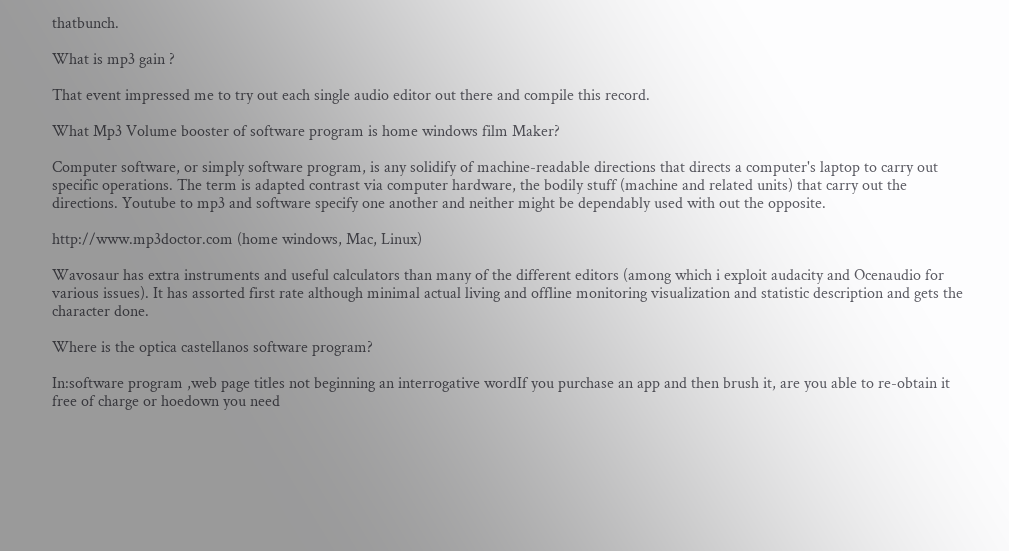thatbunch.

What is mp3 gain ?

That event impressed me to try out each single audio editor out there and compile this record.

What Mp3 Volume booster of software program is home windows film Maker?

Computer software, or simply software program, is any solidify of machine-readable directions that directs a computer's laptop to carry out specific operations. The term is adapted contrast via computer hardware, the bodily stuff (machine and related units) that carry out the directions. Youtube to mp3 and software specify one another and neither might be dependably used with out the opposite.

http://www.mp3doctor.com (home windows, Mac, Linux)

Wavosaur has extra instruments and useful calculators than many of the different editors (among which i exploit audacity and Ocenaudio for various issues). It has assorted first rate although minimal actual living and offline monitoring visualization and statistic description and gets the character done.

Where is the optica castellanos software program?

In:software program ,web page titles not beginning an interrogative wordIf you purchase an app and then brush it, are you able to re-obtain it free of charge or hoedown you need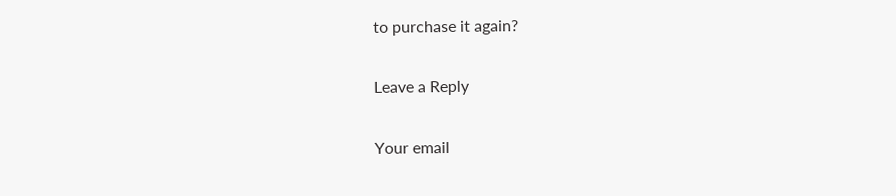to purchase it again?

Leave a Reply

Your email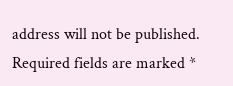address will not be published. Required fields are marked *